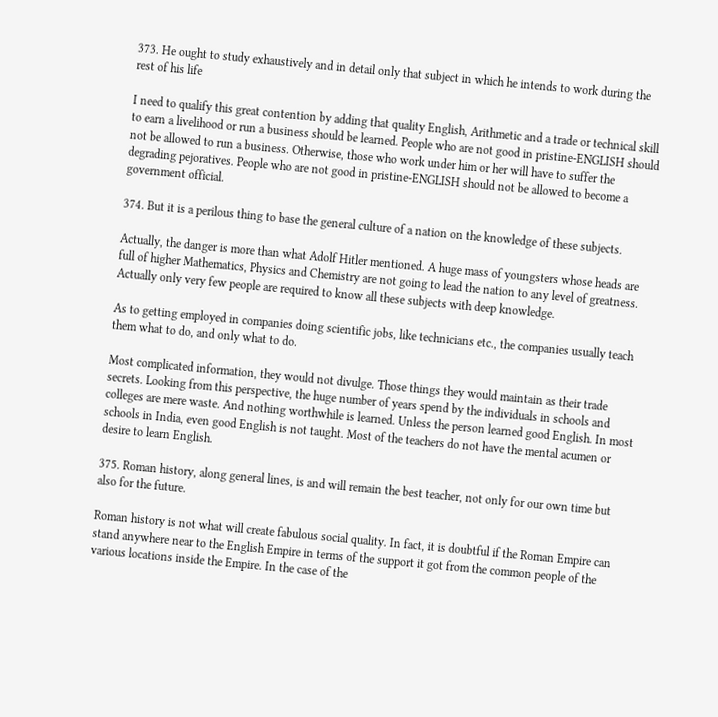373. He ought to study exhaustively and in detail only that subject in which he intends to work during the rest of his life

I need to qualify this great contention by adding that quality English, Arithmetic and a trade or technical skill to earn a livelihood or run a business should be learned. People who are not good in pristine-ENGLISH should not be allowed to run a business. Otherwise, those who work under him or her will have to suffer the degrading pejoratives. People who are not good in pristine-ENGLISH should not be allowed to become a government official.

374. But it is a perilous thing to base the general culture of a nation on the knowledge of these subjects.

Actually, the danger is more than what Adolf Hitler mentioned. A huge mass of youngsters whose heads are full of higher Mathematics, Physics and Chemistry are not going to lead the nation to any level of greatness. Actually only very few people are required to know all these subjects with deep knowledge.

As to getting employed in companies doing scientific jobs, like technicians etc., the companies usually teach them what to do, and only what to do.

Most complicated information, they would not divulge. Those things they would maintain as their trade secrets. Looking from this perspective, the huge number of years spend by the individuals in schools and colleges are mere waste. And nothing worthwhile is learned. Unless the person learned good English. In most schools in India, even good English is not taught. Most of the teachers do not have the mental acumen or desire to learn English.

375. Roman history, along general lines, is and will remain the best teacher, not only for our own time but also for the future.

Roman history is not what will create fabulous social quality. In fact, it is doubtful if the Roman Empire can stand anywhere near to the English Empire in terms of the support it got from the common people of the various locations inside the Empire. In the case of the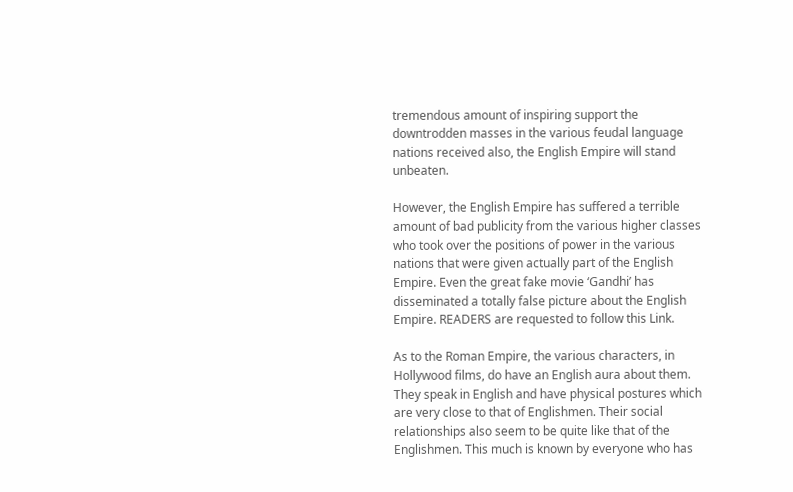tremendous amount of inspiring support the downtrodden masses in the various feudal language nations received also, the English Empire will stand unbeaten.

However, the English Empire has suffered a terrible amount of bad publicity from the various higher classes who took over the positions of power in the various nations that were given actually part of the English Empire. Even the great fake movie ‘Gandhi’ has disseminated a totally false picture about the English Empire. READERS are requested to follow this Link.

As to the Roman Empire, the various characters, in Hollywood films, do have an English aura about them. They speak in English and have physical postures which are very close to that of Englishmen. Their social relationships also seem to be quite like that of the Englishmen. This much is known by everyone who has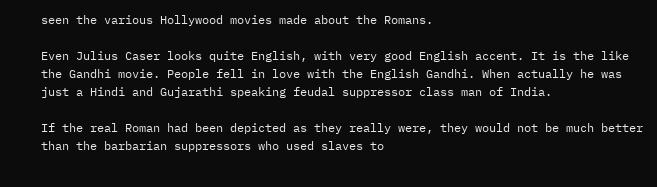seen the various Hollywood movies made about the Romans.

Even Julius Caser looks quite English, with very good English accent. It is the like the Gandhi movie. People fell in love with the English Gandhi. When actually he was just a Hindi and Gujarathi speaking feudal suppressor class man of India.

If the real Roman had been depicted as they really were, they would not be much better than the barbarian suppressors who used slaves to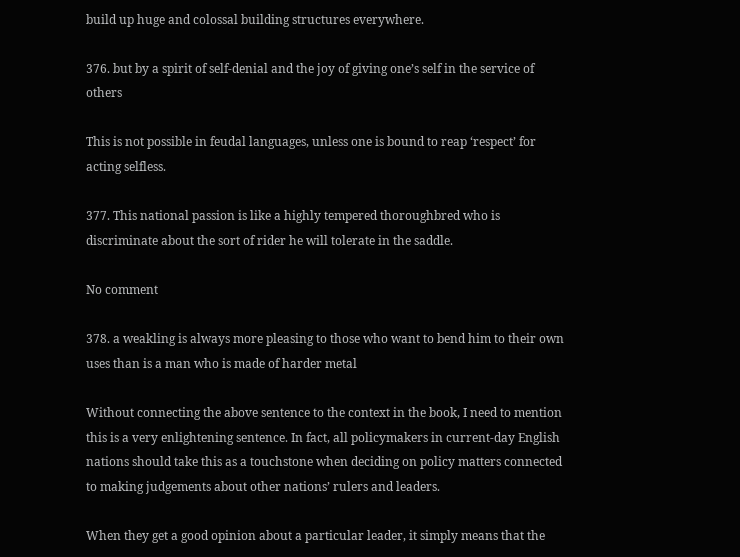build up huge and colossal building structures everywhere.

376. but by a spirit of self-denial and the joy of giving one’s self in the service of others

This is not possible in feudal languages, unless one is bound to reap ‘respect’ for acting selfless.

377. This national passion is like a highly tempered thoroughbred who is discriminate about the sort of rider he will tolerate in the saddle.

No comment

378. a weakling is always more pleasing to those who want to bend him to their own uses than is a man who is made of harder metal

Without connecting the above sentence to the context in the book, I need to mention this is a very enlightening sentence. In fact, all policymakers in current-day English nations should take this as a touchstone when deciding on policy matters connected to making judgements about other nations’ rulers and leaders.

When they get a good opinion about a particular leader, it simply means that the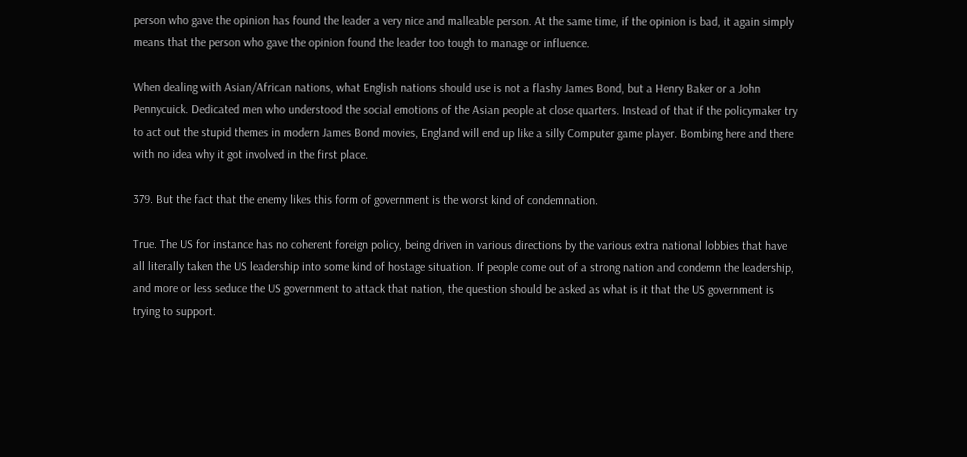person who gave the opinion has found the leader a very nice and malleable person. At the same time, if the opinion is bad, it again simply means that the person who gave the opinion found the leader too tough to manage or influence.

When dealing with Asian/African nations, what English nations should use is not a flashy James Bond, but a Henry Baker or a John Pennycuick. Dedicated men who understood the social emotions of the Asian people at close quarters. Instead of that if the policymaker try to act out the stupid themes in modern James Bond movies, England will end up like a silly Computer game player. Bombing here and there with no idea why it got involved in the first place.

379. But the fact that the enemy likes this form of government is the worst kind of condemnation.

True. The US for instance has no coherent foreign policy, being driven in various directions by the various extra national lobbies that have all literally taken the US leadership into some kind of hostage situation. If people come out of a strong nation and condemn the leadership, and more or less seduce the US government to attack that nation, the question should be asked as what is it that the US government is trying to support.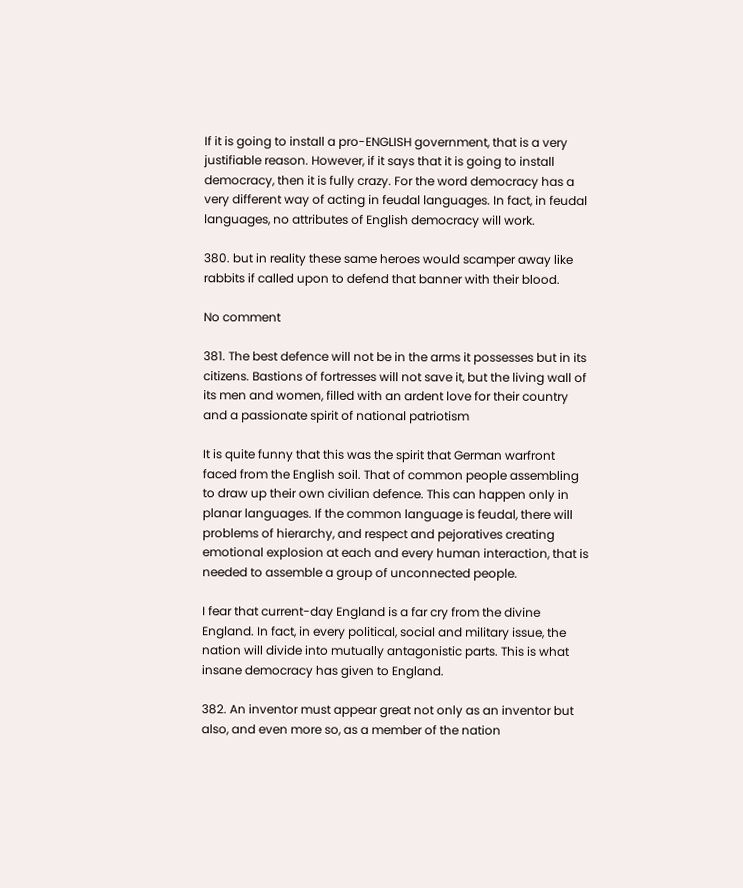If it is going to install a pro-ENGLISH government, that is a very justifiable reason. However, if it says that it is going to install democracy, then it is fully crazy. For the word democracy has a very different way of acting in feudal languages. In fact, in feudal languages, no attributes of English democracy will work.

380. but in reality these same heroes would scamper away like rabbits if called upon to defend that banner with their blood.

No comment

381. The best defence will not be in the arms it possesses but in its citizens. Bastions of fortresses will not save it, but the living wall of its men and women, filled with an ardent love for their country and a passionate spirit of national patriotism

It is quite funny that this was the spirit that German warfront faced from the English soil. That of common people assembling to draw up their own civilian defence. This can happen only in planar languages. If the common language is feudal, there will problems of hierarchy, and respect and pejoratives creating emotional explosion at each and every human interaction, that is needed to assemble a group of unconnected people.

I fear that current-day England is a far cry from the divine England. In fact, in every political, social and military issue, the nation will divide into mutually antagonistic parts. This is what insane democracy has given to England.

382. An inventor must appear great not only as an inventor but also, and even more so, as a member of the nation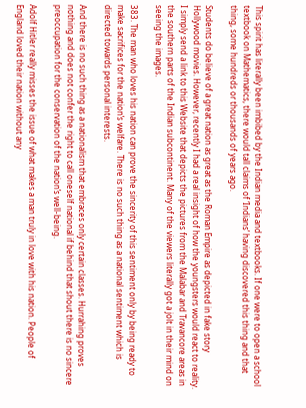This spirit has literally been imbibed by the Indian media and textbooks. If one were to open a school textbook on Mathematics, there would tall claims of ‘Indians’ having discovered this thing and that thing, some hundreds or thousands of years ago.

Students do believe of a great nation as great as the Roman Empire as depicted in fake story Hollywood movies. However, recently I had a real insight of how the youngsters would react to reality. I simply send a link to this Website that depicts the pictures from the Malabar and Travancore areas in the southern parts of the Indian subcontinent. Many of the viewers literally got a jolt in their mind on seeing the images.

383. The man who loves his nation can prove the sincerity of this sentiment only by being ready to make sacrifices for the nation’s welfare. There is no such thing as a national sentiment which is directed towards personal interests.

And there is no such thing as a nationalism that embraces only certain classes. Hurrahing proves nothing and does not confer the right to call oneself national if behind that shout there is no sincere preoccupation for the conservation of the nation’s well-being.

Adolf Hitler really misses the issue of what makes a man truly in love with his nation. People of England loved their nation without any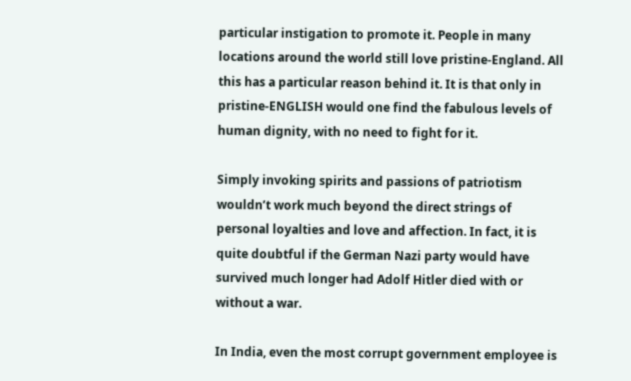particular instigation to promote it. People in many locations around the world still love pristine-England. All this has a particular reason behind it. It is that only in pristine-ENGLISH would one find the fabulous levels of human dignity, with no need to fight for it.

Simply invoking spirits and passions of patriotism wouldn’t work much beyond the direct strings of personal loyalties and love and affection. In fact, it is quite doubtful if the German Nazi party would have survived much longer had Adolf Hitler died with or without a war.

In India, even the most corrupt government employee is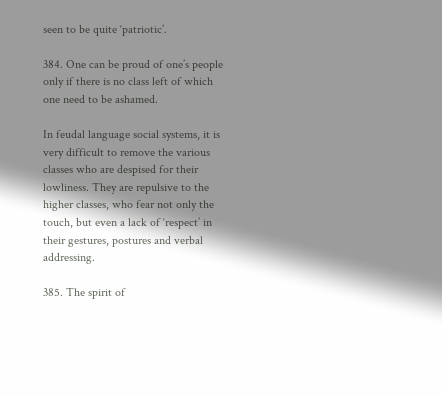seen to be quite ‘patriotic’.

384. One can be proud of one’s people only if there is no class left of which one need to be ashamed.

In feudal language social systems, it is very difficult to remove the various classes who are despised for their lowliness. They are repulsive to the higher classes, who fear not only the touch, but even a lack of ‘respect’ in their gestures, postures and verbal addressing.

385. The spirit of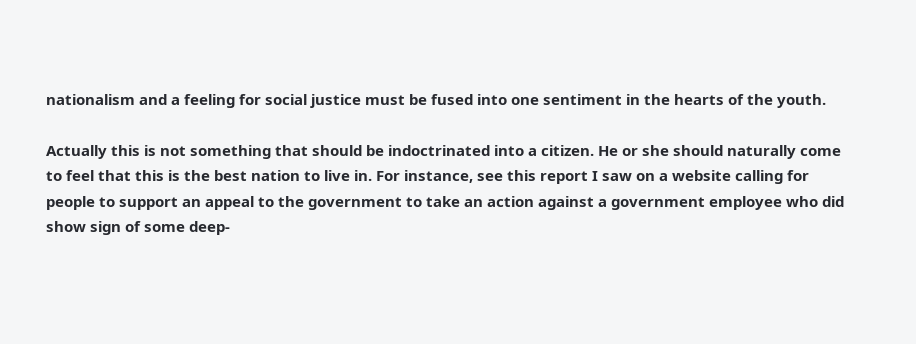nationalism and a feeling for social justice must be fused into one sentiment in the hearts of the youth.

Actually this is not something that should be indoctrinated into a citizen. He or she should naturally come to feel that this is the best nation to live in. For instance, see this report I saw on a website calling for people to support an appeal to the government to take an action against a government employee who did show sign of some deep-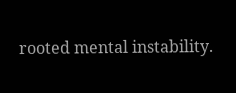rooted mental instability.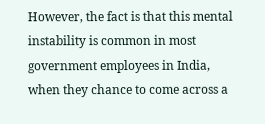However, the fact is that this mental instability is common in most government employees in India, when they chance to come across a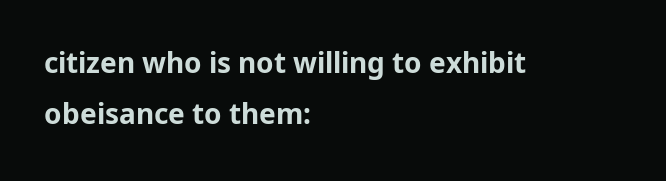citizen who is not willing to exhibit obeisance to them: